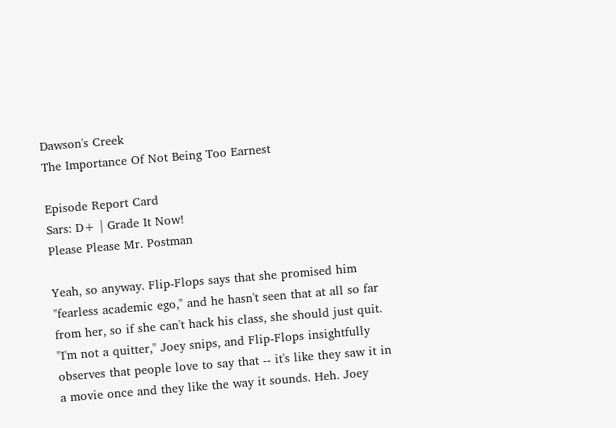Dawson's Creek
The Importance Of Not Being Too Earnest

Episode Report Card
Sars: D+ | Grade It Now!
Please Please Mr. Postman

Yeah, so anyway. Flip-Flops says that she promised him "fearless academic ego," and he hasn't seen that at all so far from her, so if she can't hack his class, she should just quit. "I'm not a quitter," Joey snips, and Flip-Flops insightfully observes that people love to say that -- it's like they saw it in a movie once and they like the way it sounds. Heh. Joey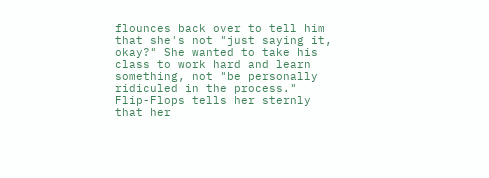flounces back over to tell him that she's not "just saying it, okay?" She wanted to take his class to work hard and learn something, not "be personally ridiculed in the process." Flip-Flops tells her sternly that her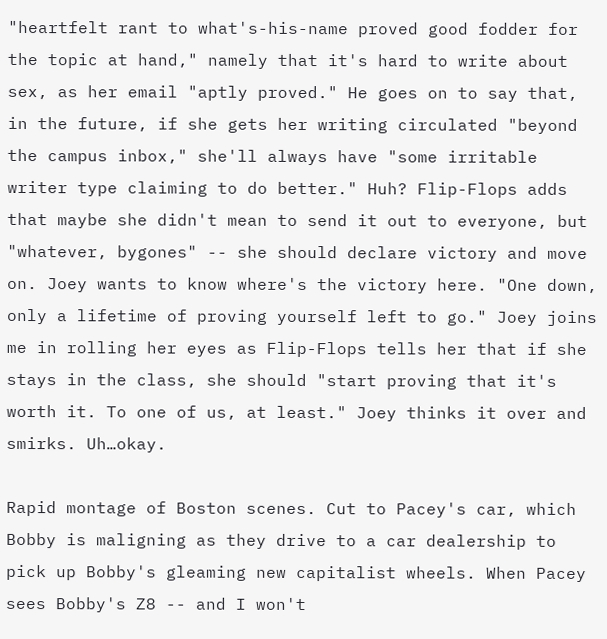"heartfelt rant to what's-his-name proved good fodder for the topic at hand," namely that it's hard to write about sex, as her email "aptly proved." He goes on to say that, in the future, if she gets her writing circulated "beyond the campus inbox," she'll always have "some irritable writer type claiming to do better." Huh? Flip-Flops adds that maybe she didn't mean to send it out to everyone, but "whatever, bygones" -- she should declare victory and move on. Joey wants to know where's the victory here. "One down, only a lifetime of proving yourself left to go." Joey joins me in rolling her eyes as Flip-Flops tells her that if she stays in the class, she should "start proving that it's worth it. To one of us, at least." Joey thinks it over and smirks. Uh…okay.

Rapid montage of Boston scenes. Cut to Pacey's car, which Bobby is maligning as they drive to a car dealership to pick up Bobby's gleaming new capitalist wheels. When Pacey sees Bobby's Z8 -- and I won't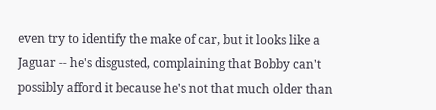even try to identify the make of car, but it looks like a Jaguar -- he's disgusted, complaining that Bobby can't possibly afford it because he's not that much older than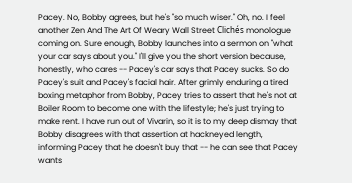Pacey. No, Bobby agrees, but he's "so much wiser." Oh, no. I feel another Zen And The Art Of Weary Wall Street Clichés monologue coming on. Sure enough, Bobby launches into a sermon on "what your car says about you." I'll give you the short version because, honestly, who cares -- Pacey's car says that Pacey sucks. So do Pacey's suit and Pacey's facial hair. After grimly enduring a tired boxing metaphor from Bobby, Pacey tries to assert that he's not at Boiler Room to become one with the lifestyle; he's just trying to make rent. I have run out of Vivarin, so it is to my deep dismay that Bobby disagrees with that assertion at hackneyed length, informing Pacey that he doesn't buy that -- he can see that Pacey wants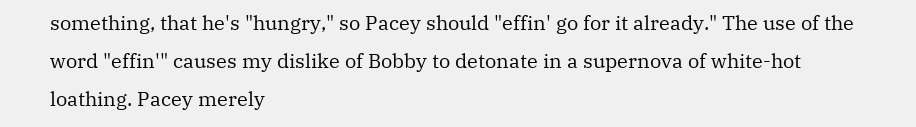something, that he's "hungry," so Pacey should "effin' go for it already." The use of the word "effin'" causes my dislike of Bobby to detonate in a supernova of white-hot loathing. Pacey merely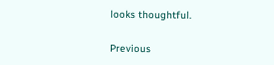looks thoughtful.

Previous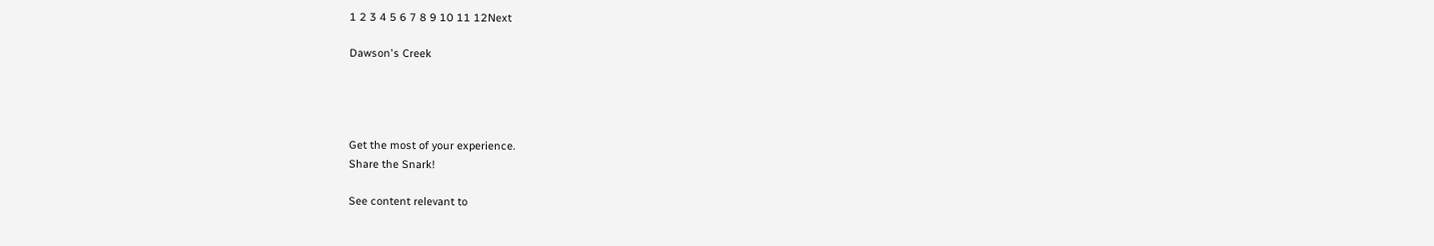1 2 3 4 5 6 7 8 9 10 11 12Next

Dawson's Creek




Get the most of your experience.
Share the Snark!

See content relevant to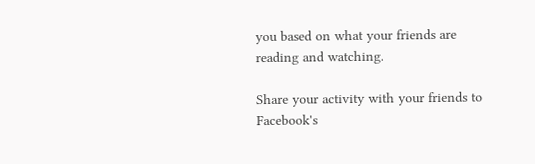you based on what your friends are reading and watching.

Share your activity with your friends to Facebook's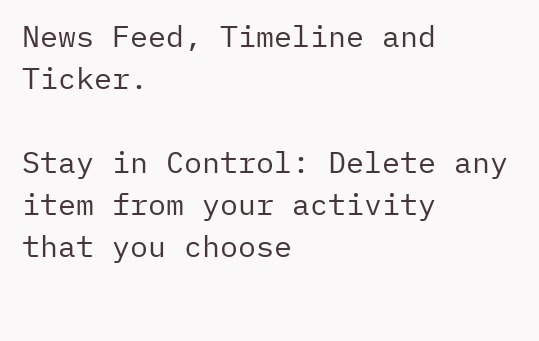News Feed, Timeline and Ticker.

Stay in Control: Delete any item from your activity that you choose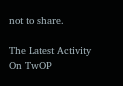not to share.

The Latest Activity On TwOP